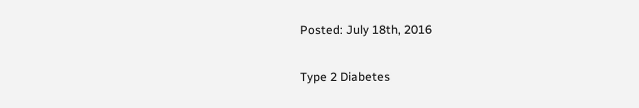Posted: July 18th, 2016

Type 2 Diabetes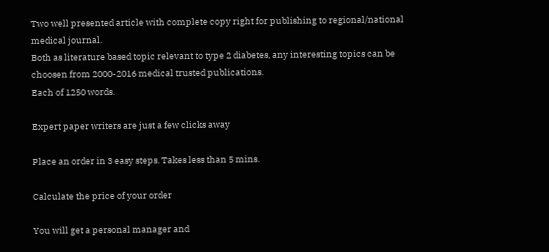Two well presented article with complete copy right for publishing to regional/national medical journal.
Both as literature based topic relevant to type 2 diabetes, any interesting topics can be choosen from 2000-2016 medical trusted publications.
Each of 1250 words.

Expert paper writers are just a few clicks away

Place an order in 3 easy steps. Takes less than 5 mins.

Calculate the price of your order

You will get a personal manager and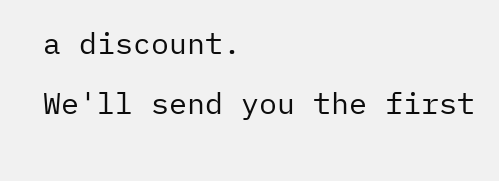a discount.
We'll send you the first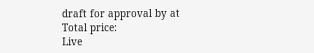draft for approval by at
Total price:
Live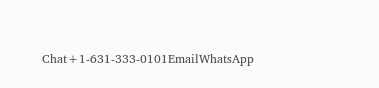Chat+1-631-333-0101EmailWhatsApp